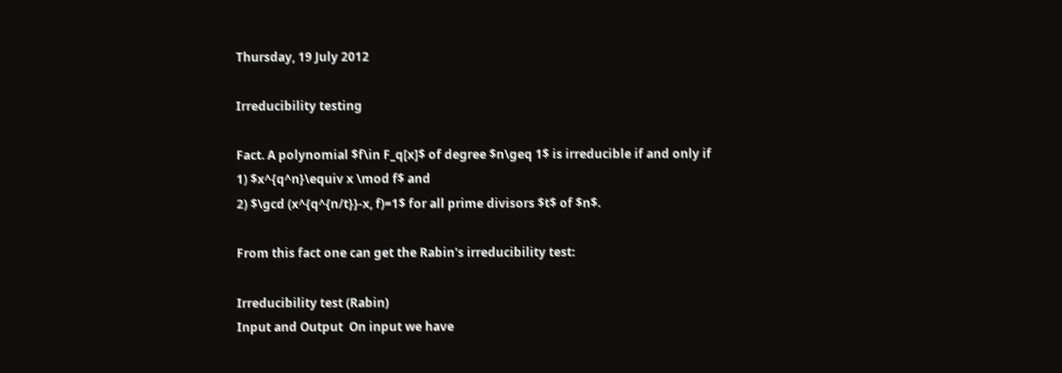Thursday, 19 July 2012

Irreducibility testing

Fact. A polynomial $f\in F_q[x]$ of degree $n\geq 1$ is irreducible if and only if
1) $x^{q^n}\equiv x \mod f$ and
2) $\gcd (x^{q^{n/t}}-x, f)=1$ for all prime divisors $t$ of $n$.

From this fact one can get the Rabin's irreducibility test:

Irreducibility test (Rabin)
Input and Output  On input we have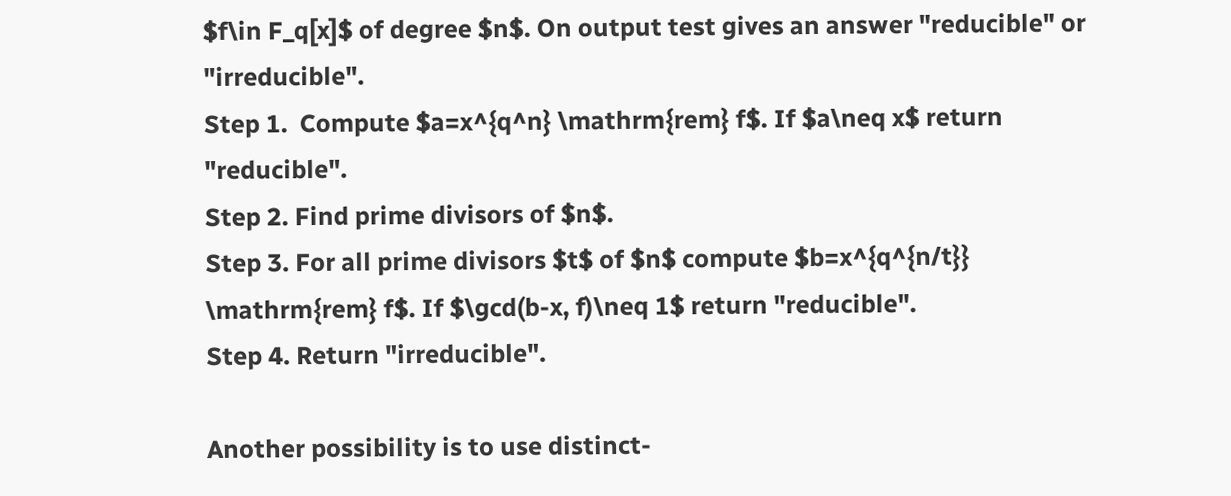$f\in F_q[x]$ of degree $n$. On output test gives an answer "reducible" or "irreducible".
Step 1.  Compute $a=x^{q^n} \mathrm{rem} f$. If $a\neq x$ return "reducible".
Step 2. Find prime divisors of $n$.
Step 3. For all prime divisors $t$ of $n$ compute $b=x^{q^{n/t}} \mathrm{rem} f$. If $\gcd(b-x, f)\neq 1$ return "reducible".
Step 4. Return "irreducible".

Another possibility is to use distinct-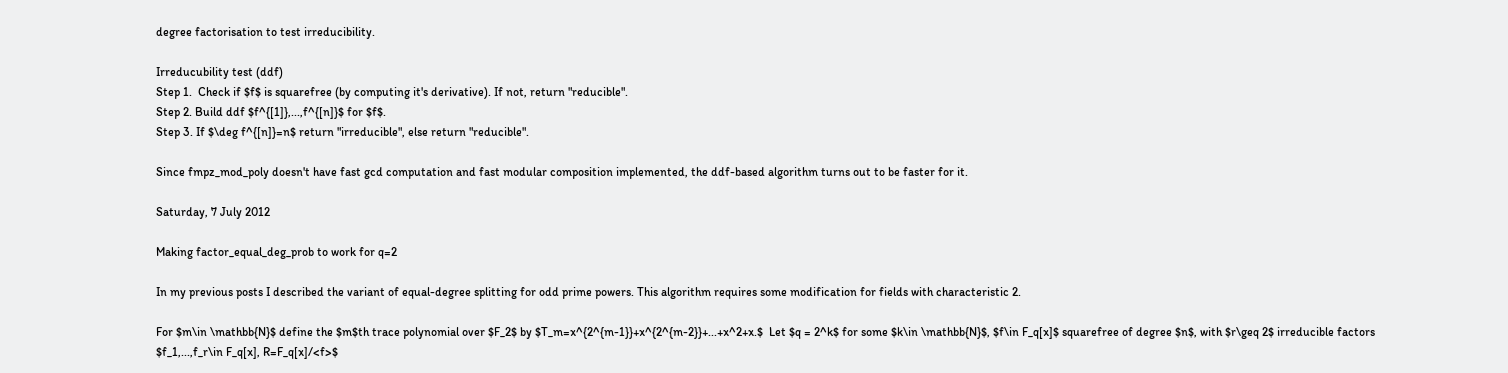degree factorisation to test irreducibility.

Irreducubility test (ddf)
Step 1.  Check if $f$ is squarefree (by computing it's derivative). If not, return "reducible".
Step 2. Build ddf $f^{[1]},...,f^{[n]}$ for $f$.
Step 3. If $\deg f^{[n]}=n$ return "irreducible", else return "reducible".

Since fmpz_mod_poly doesn't have fast gcd computation and fast modular composition implemented, the ddf-based algorithm turns out to be faster for it.

Saturday, 7 July 2012

Making factor_equal_deg_prob to work for q=2

In my previous posts I described the variant of equal-degree splitting for odd prime powers. This algorithm requires some modification for fields with characteristic 2.

For $m\in \mathbb{N}$ define the $m$th trace polynomial over $F_2$ by $T_m=x^{2^{m-1}}+x^{2^{m-2}}+...+x^2+x.$  Let $q = 2^k$ for some $k\in \mathbb{N}$, $f\in F_q[x]$ squarefree of degree $n$, with $r\geq 2$ irreducible factors $f_1,...,f_r\in F_q[x], R=F_q[x]/<f>$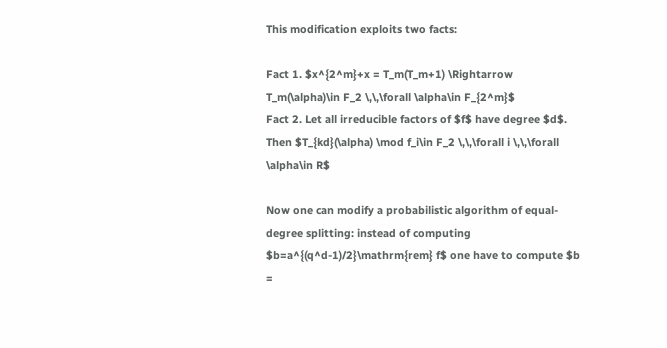This modification exploits two facts:

Fact 1. $x^{2^m}+x = T_m(T_m+1) \Rightarrow T_m(\alpha)\in F_2 \,\,\forall \alpha\in F_{2^m}$
Fact 2. Let all irreducible factors of $f$ have degree $d$. Then $T_{kd}(\alpha) \mod f_i\in F_2 \,\,\forall i \,\,\forall \alpha\in R$

Now one can modify a probabilistic algorithm of equal-degree splitting: instead of computing $b=a^{(q^d-1)/2}\mathrm{rem} f$ one have to compute $b =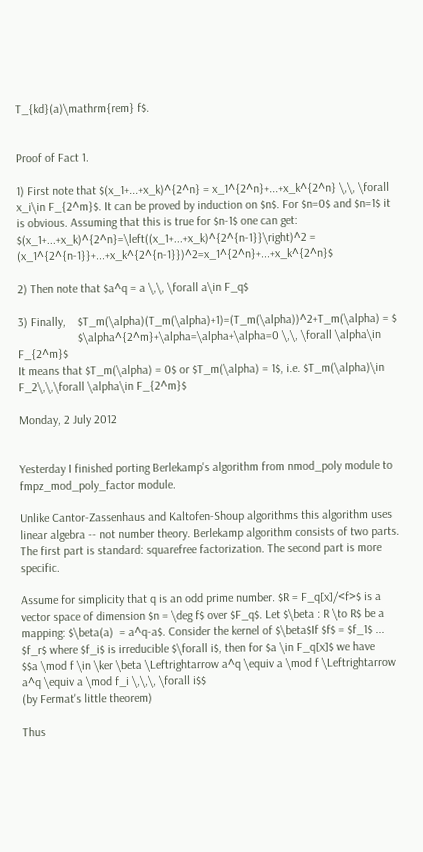T_{kd}(a)\mathrm{rem} f$.


Proof of Fact 1.

1) First note that $(x_1+...+x_k)^{2^n} = x_1^{2^n}+...+x_k^{2^n} \,\, \forall x_i\in F_{2^m}$. It can be proved by induction on $n$. For $n=0$ and $n=1$ it is obvious. Assuming that this is true for $n-1$ one can get: $(x_1+...+x_k)^{2^n}=\left((x_1+...+x_k)^{2^{n-1}}\right)^2 = (x_1^{2^{n-1}}+...+x_k^{2^{n-1}})^2=x_1^{2^n}+...+x_k^{2^n}$

2) Then note that $a^q = a \,\, \forall a\in F_q$

3) Finally,    $T_m(\alpha)(T_m(\alpha)+1)=(T_m(\alpha))^2+T_m(\alpha) = $
                    $\alpha^{2^m}+\alpha=\alpha+\alpha=0 \,\, \forall \alpha\in F_{2^m}$
It means that $T_m(\alpha) = 0$ or $T_m(\alpha) = 1$, i.e. $T_m(\alpha)\in F_2\,\,\forall \alpha\in F_{2^m}$

Monday, 2 July 2012


Yesterday I finished porting Berlekamp's algorithm from nmod_poly module to fmpz_mod_poly_factor module.

Unlike Cantor-Zassenhaus and Kaltofen-Shoup algorithms this algorithm uses linear algebra -- not number theory. Berlekamp algorithm consists of two parts. The first part is standard: squarefree factorization. The second part is more specific.

Assume for simplicity that q is an odd prime number. $R = F_q[x]/<f>$ is a vector space of dimension $n = \deg f$ over $F_q$. Let $\beta : R \to R$ be a mapping: $\beta(a)  = a^q-a$. Consider the kernel of $\beta$If $f$ = $f_1$ ... $f_r$ where $f_i$ is irreducible $\forall i$, then for $a \in F_q[x]$ we have
$$a \mod f \in \ker \beta \Leftrightarrow a^q \equiv a \mod f \Leftrightarrow a^q \equiv a \mod f_i \,\,\, \forall i$$
(by Fermat's little theorem)

Thus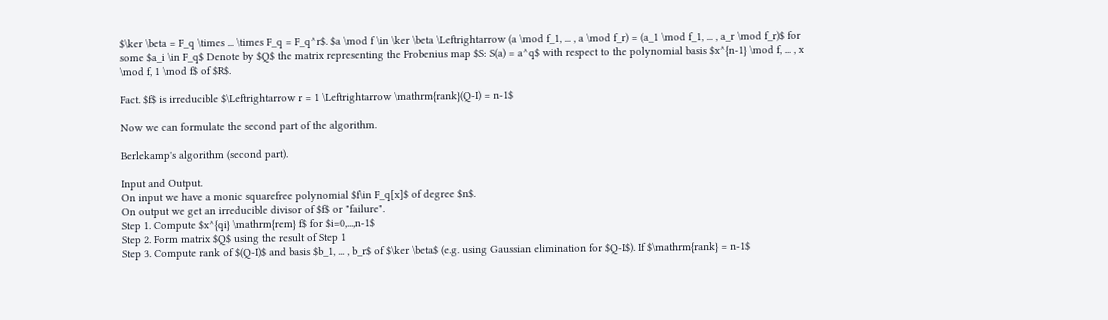$\ker \beta = F_q \times ... \times F_q = F_q^r$. $a \mod f \in \ker \beta \Leftrightarrow (a \mod f_1, ... , a \mod f_r) = (a_1 \mod f_1, ... , a_r \mod f_r)$ for some $a_i \in F_q$ Denote by $Q$ the matrix representing the Frobenius map $S: S(a) = a^q$ with respect to the polynomial basis $x^{n-1} \mod f, ... , x \mod f, 1 \mod f$ of $R$.

Fact. $f$ is irreducible $\Leftrightarrow r = 1 \Leftrightarrow \mathrm{rank}(Q-I) = n-1$

Now we can formulate the second part of the algorithm.

Berlekamp's algorithm (second part).

Input and Output.
On input we have a monic squarefree polynomial $f\in F_q[x]$ of degree $n$.
On output we get an irreducible divisor of $f$ or "failure".
Step 1. Compute $x^{qi} \mathrm{rem} f$ for $i=0,...,n-1$
Step 2. Form matrix $Q$ using the result of Step 1
Step 3. Compute rank of $(Q-I)$ and basis $b_1, ... , b_r$ of $\ker \beta$ (e.g. using Gaussian elimination for $Q-I$). If $\mathrm{rank} = n-1$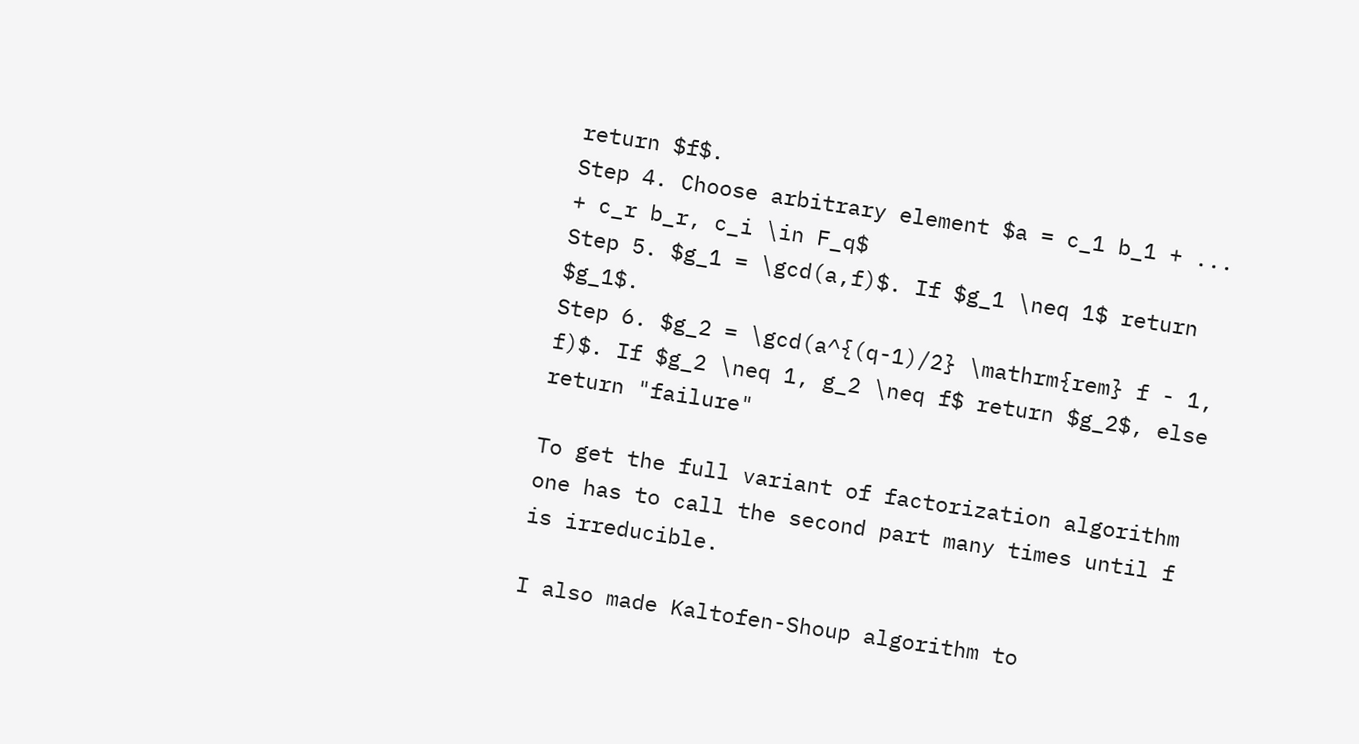return $f$.
Step 4. Choose arbitrary element $a = c_1 b_1 + ... + c_r b_r, c_i \in F_q$
Step 5. $g_1 = \gcd(a,f)$. If $g_1 \neq 1$ return $g_1$.
Step 6. $g_2 = \gcd(a^{(q-1)/2} \mathrm{rem} f - 1, f)$. If $g_2 \neq 1, g_2 \neq f$ return $g_2$, else return "failure"

To get the full variant of factorization algorithm one has to call the second part many times until f is irreducible.

I also made Kaltofen-Shoup algorithm to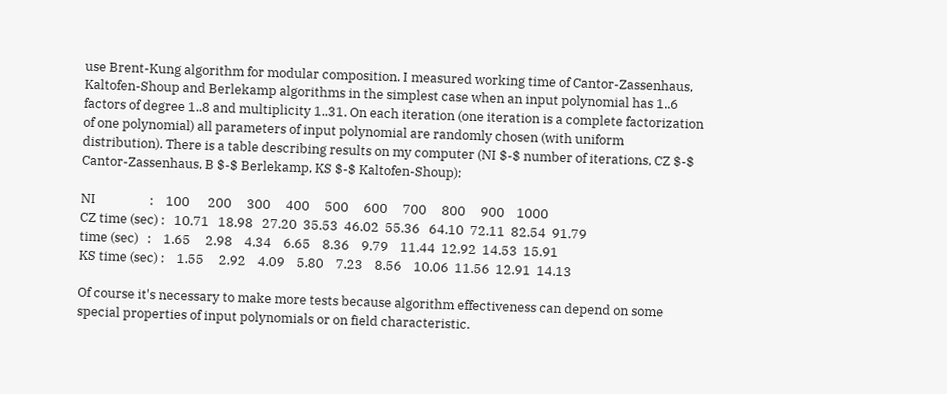use Brent-Kung algorithm for modular composition. I measured working time of Cantor-Zassenhaus, Kaltofen-Shoup and Berlekamp algorithms in the simplest case when an input polynomial has 1..6 factors of degree 1..8 and multiplicity 1..31. On each iteration (one iteration is a complete factorization of one polynomial) all parameters of input polynomial are randomly chosen (with uniform distribution). There is a table describing results on my computer (NI $-$ number of iterations, CZ $-$ Cantor-Zassenhaus, B $-$ Berlekamp, KS $-$ Kaltofen-Shoup):

NI                  :    100      200     300     400     500     600     700     800     900    1000
CZ time (sec) :   10.71   18.98   27.20  35.53  46.02  55.36   64.10  72.11  82.54  91.79
time (sec)   :    1.65     2.98    4.34    6.65    8.36    9.79    11.44  12.92  14.53  15.91
KS time (sec) :    1.55     2.92    4.09    5.80    7.23    8.56    10.06  11.56  12.91  14.13

Of course it's necessary to make more tests because algorithm effectiveness can depend on some special properties of input polynomials or on field characteristic.